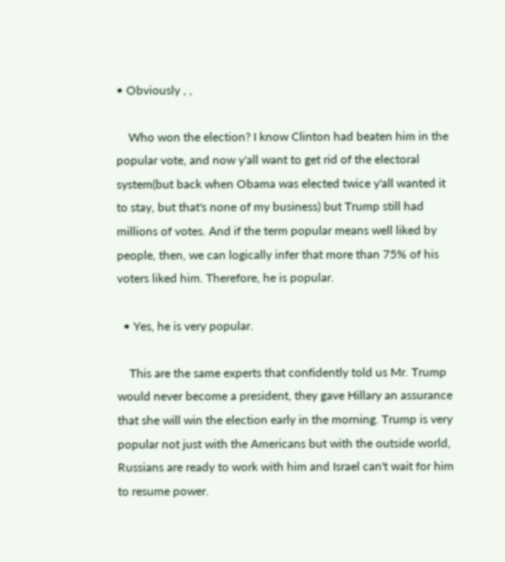• Obviously , ,

    Who won the election? I know Clinton had beaten him in the popular vote, and now y'all want to get rid of the electoral system(but back when Obama was elected twice y'all wanted it to stay, but that's none of my business) but Trump still had millions of votes. And if the term popular means well liked by people, then, we can logically infer that more than 75% of his voters liked him. Therefore, he is popular.

  • Yes, he is very popular.

    This are the same experts that confidently told us Mr. Trump would never become a president, they gave Hillary an assurance that she will win the election early in the morning. Trump is very popular not just with the Americans but with the outside world, Russians are ready to work with him and Israel can't wait for him to resume power.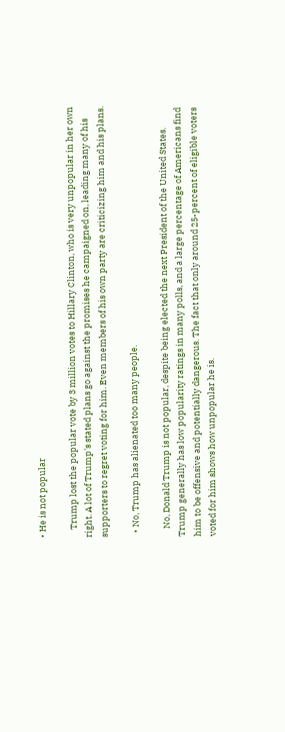• He is not popular

    Trump lost the popular vote by 3 million votes to Hillary Clinton, who is very unpopular in her own right. A lot of Trump's stated plans go against the promises he campaigned on, leading many of his supporters to regret voting for him. Even members of his own party are criticizing him and his plans.

  • No, Trump has alienated too many people.

    No, Donald Trump is not popular, despite being elected the next President of the United States. Trump generally has low popularity ratings in many polls, and a large percentage of Americans find him to be offensive and potentially dangerous. The fact that only around 25-percent of eligible voters voted for him shows how unpopular he is.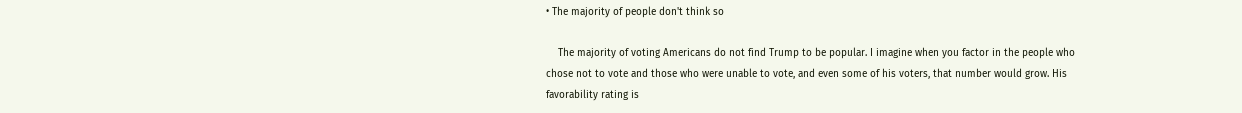• The majority of people don't think so

    The majority of voting Americans do not find Trump to be popular. I imagine when you factor in the people who chose not to vote and those who were unable to vote, and even some of his voters, that number would grow. His favorability rating is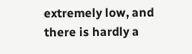extremely low, and there is hardly a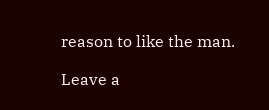reason to like the man.

Leave a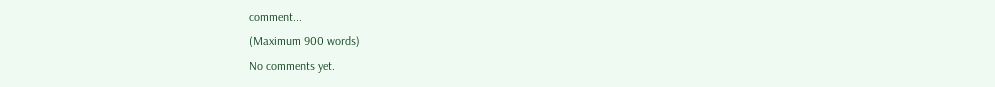comment...
(Maximum 900 words)
No comments yet.